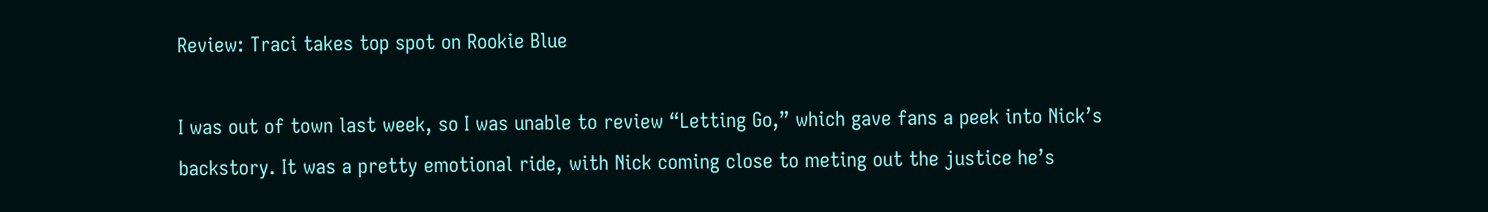Review: Traci takes top spot on Rookie Blue

I was out of town last week, so I was unable to review “Letting Go,” which gave fans a peek into Nick’s backstory. It was a pretty emotional ride, with Nick coming close to meting out the justice he’s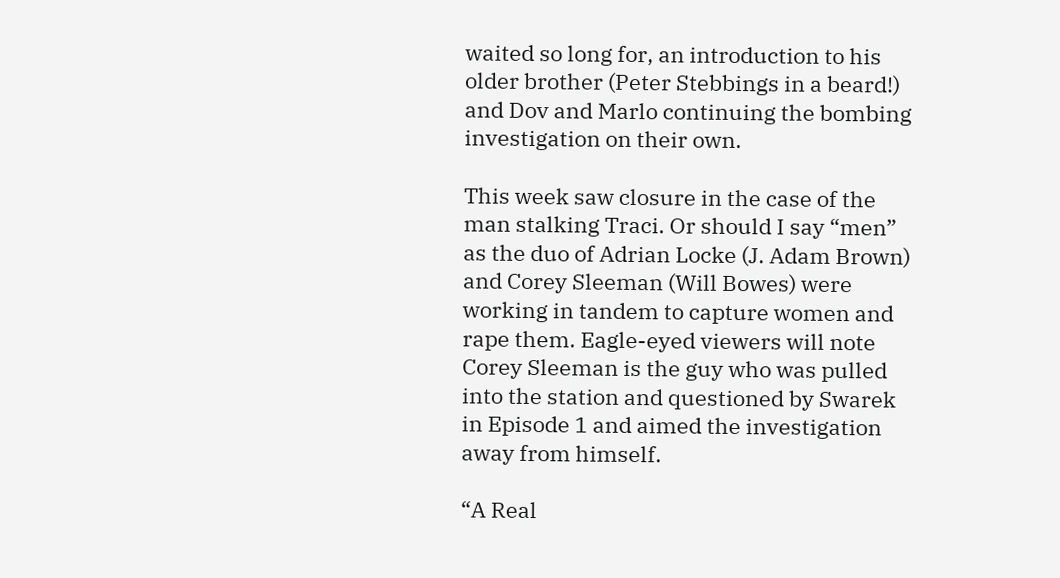waited so long for, an introduction to his older brother (Peter Stebbings in a beard!) and Dov and Marlo continuing the bombing investigation on their own.

This week saw closure in the case of the man stalking Traci. Or should I say “men” as the duo of Adrian Locke (J. Adam Brown) and Corey Sleeman (Will Bowes) were working in tandem to capture women and rape them. Eagle-eyed viewers will note Corey Sleeman is the guy who was pulled into the station and questioned by Swarek in Episode 1 and aimed the investigation away from himself.

“A Real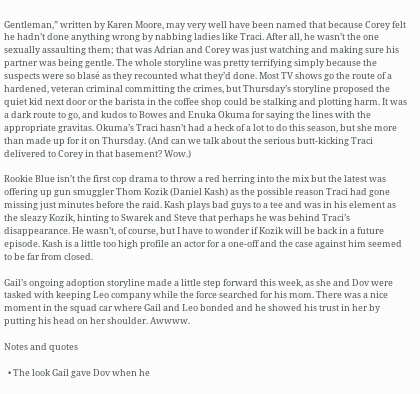Gentleman,” written by Karen Moore, may very well have been named that because Corey felt he hadn’t done anything wrong by nabbing ladies like Traci. After all, he wasn’t the one sexually assaulting them; that was Adrian and Corey was just watching and making sure his partner was being gentle. The whole storyline was pretty terrifying simply because the suspects were so blasé as they recounted what they’d done. Most TV shows go the route of a hardened, veteran criminal committing the crimes, but Thursday’s storyline proposed the quiet kid next door or the barista in the coffee shop could be stalking and plotting harm. It was a dark route to go, and kudos to Bowes and Enuka Okuma for saying the lines with the appropriate gravitas. Okuma’s Traci hasn’t had a heck of a lot to do this season, but she more than made up for it on Thursday. (And can we talk about the serious butt-kicking Traci delivered to Corey in that basement? Wow.)

Rookie Blue isn’t the first cop drama to throw a red herring into the mix but the latest was offering up gun smuggler Thom Kozik (Daniel Kash) as the possible reason Traci had gone missing just minutes before the raid. Kash plays bad guys to a tee and was in his element as the sleazy Kozik, hinting to Swarek and Steve that perhaps he was behind Traci’s disappearance. He wasn’t, of course, but I have to wonder if Kozik will be back in a future episode. Kash is a little too high profile an actor for a one-off and the case against him seemed to be far from closed.

Gail’s ongoing adoption storyline made a little step forward this week, as she and Dov were tasked with keeping Leo company while the force searched for his mom. There was a nice moment in the squad car where Gail and Leo bonded and he showed his trust in her by putting his head on her shoulder. Awwww.

Notes and quotes

  • The look Gail gave Dov when he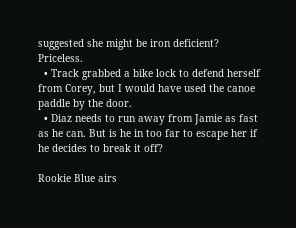suggested she might be iron deficient? Priceless.
  • Track grabbed a bike lock to defend herself from Corey, but I would have used the canoe paddle by the door.
  • Diaz needs to run away from Jamie as fast as he can. But is he in too far to escape her if he decides to break it off?

Rookie Blue airs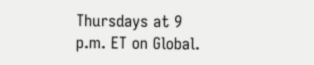Thursdays at 9 p.m. ET on Global.